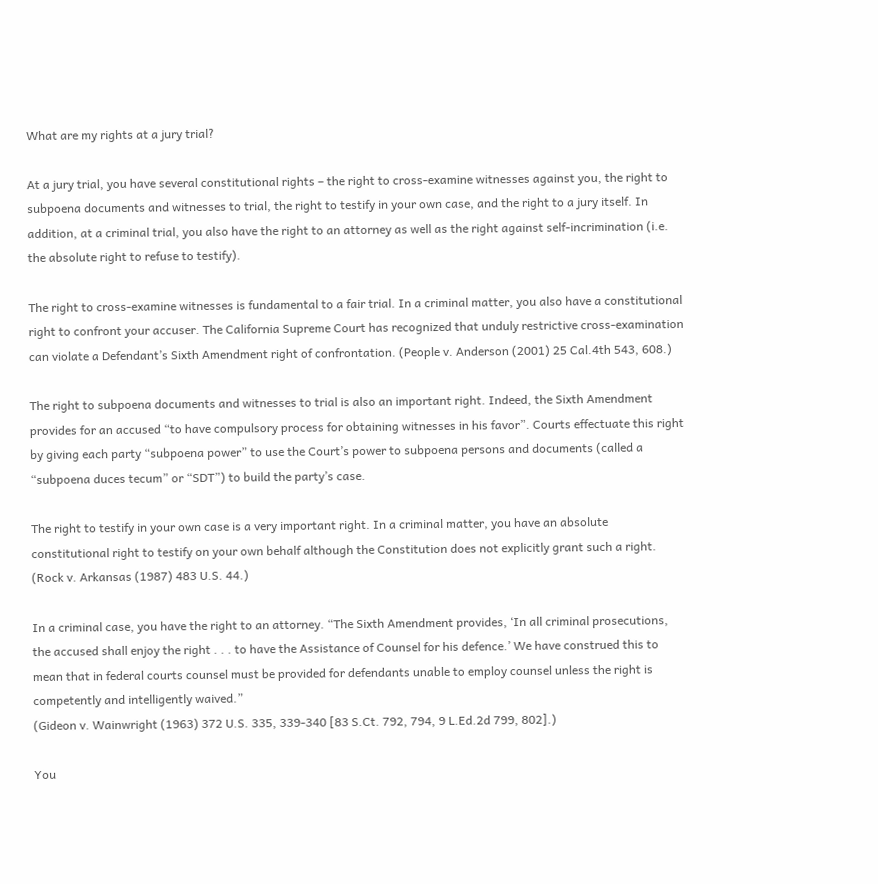What are my rights at a jury trial?

At a jury trial, you have several constitutional rights – the right to cross-examine witnesses against you, the right to subpoena documents and witnesses to trial, the right to testify in your own case, and the right to a jury itself. In addition, at a criminal trial, you also have the right to an attorney as well as the right against self-incrimination (i.e. the absolute right to refuse to testify).

The right to cross-examine witnesses is fundamental to a fair trial. In a criminal matter, you also have a constitutional right to confront your accuser. The California Supreme Court has recognized that unduly restrictive cross-examination can violate a Defendant’s Sixth Amendment right of confrontation. (People v. Anderson (2001) 25 Cal.4th 543, 608.)

The right to subpoena documents and witnesses to trial is also an important right. Indeed, the Sixth Amendment provides for an accused “to have compulsory process for obtaining witnesses in his favor”. Courts effectuate this right by giving each party “subpoena power” to use the Court’s power to subpoena persons and documents (called a “subpoena duces tecum” or “SDT”) to build the party’s case.

The right to testify in your own case is a very important right. In a criminal matter, you have an absolute constitutional right to testify on your own behalf although the Constitution does not explicitly grant such a right. (Rock v. Arkansas (1987) 483 U.S. 44.)

In a criminal case, you have the right to an attorney. “The Sixth Amendment provides, ‘In all criminal prosecutions, the accused shall enjoy the right . . . to have the Assistance of Counsel for his defence.’ We have construed this to mean that in federal courts counsel must be provided for defendants unable to employ counsel unless the right is competently and intelligently waived.”
(Gideon v. Wainwright (1963) 372 U.S. 335, 339-340 [83 S.Ct. 792, 794, 9 L.Ed.2d 799, 802].)

You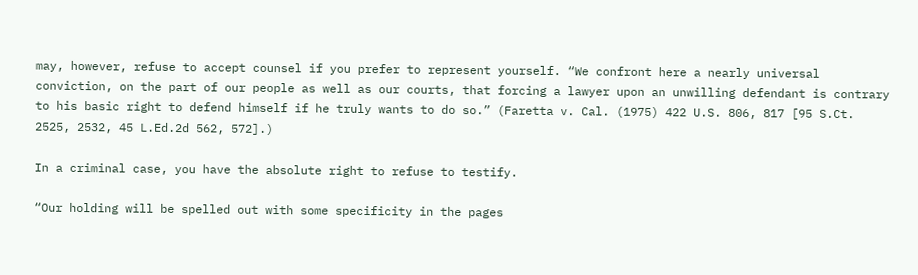may, however, refuse to accept counsel if you prefer to represent yourself. “We confront here a nearly universal conviction, on the part of our people as well as our courts, that forcing a lawyer upon an unwilling defendant is contrary to his basic right to defend himself if he truly wants to do so.” (Faretta v. Cal. (1975) 422 U.S. 806, 817 [95 S.Ct. 2525, 2532, 45 L.Ed.2d 562, 572].)

In a criminal case, you have the absolute right to refuse to testify.

“Our holding will be spelled out with some specificity in the pages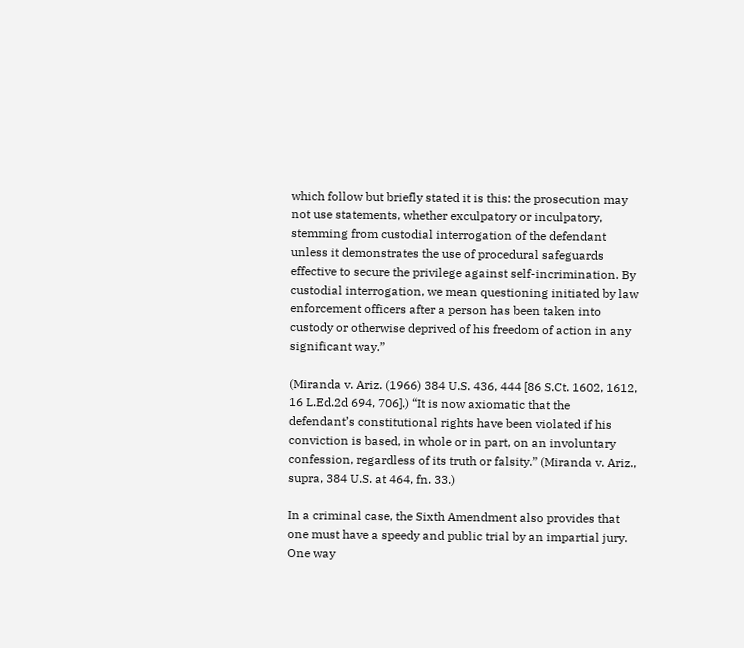which follow but briefly stated it is this: the prosecution may not use statements, whether exculpatory or inculpatory, stemming from custodial interrogation of the defendant unless it demonstrates the use of procedural safeguards effective to secure the privilege against self-incrimination. By custodial interrogation, we mean questioning initiated by law enforcement officers after a person has been taken into custody or otherwise deprived of his freedom of action in any significant way.”

(Miranda v. Ariz. (1966) 384 U.S. 436, 444 [86 S.Ct. 1602, 1612, 16 L.Ed.2d 694, 706].) “It is now axiomatic that the defendant’s constitutional rights have been violated if his conviction is based, in whole or in part, on an involuntary confession, regardless of its truth or falsity.” (Miranda v. Ariz., supra, 384 U.S. at 464, fn. 33.)

In a criminal case, the Sixth Amendment also provides that one must have a speedy and public trial by an impartial jury. One way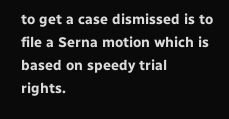to get a case dismissed is to file a Serna motion which is based on speedy trial rights.